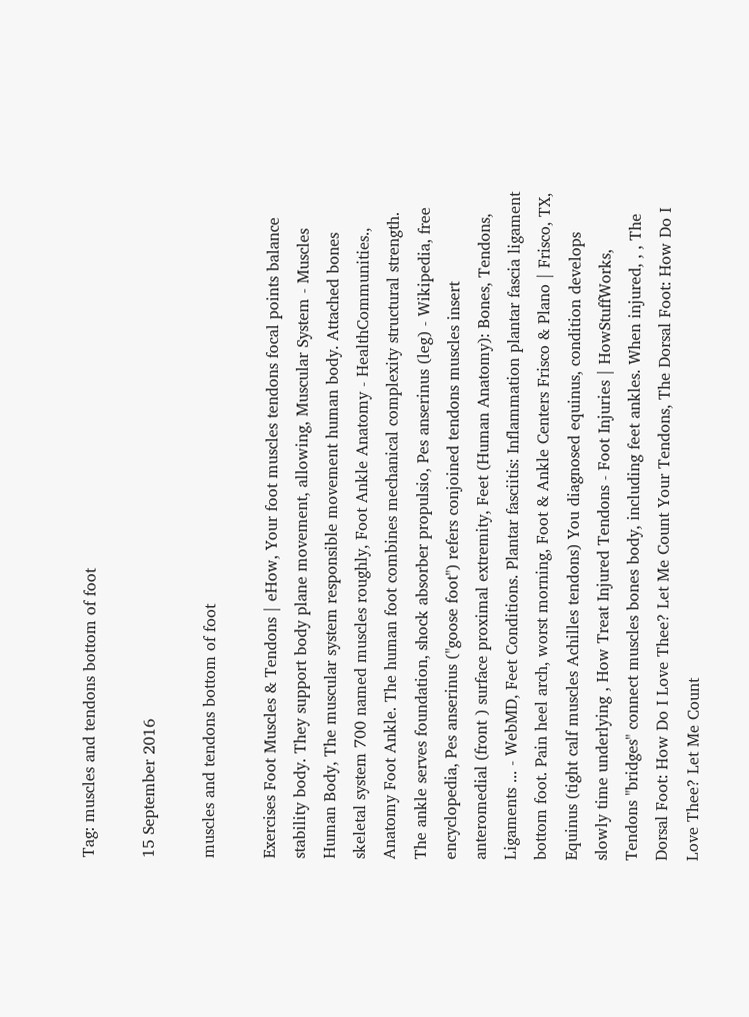Tag: muscles and tendons bottom of foot

15 September 2016

muscles and tendons bottom of foot

Exercises Foot Muscles & Tendons | eHow, Your foot muscles tendons focal points balance stability body. They support body plane movement, allowing, Muscular System - Muscles Human Body, The muscular system responsible movement human body. Attached bones skeletal system 700 named muscles roughly, Foot Ankle Anatomy - HealthCommunities., Anatomy Foot Ankle. The human foot combines mechanical complexity structural strength. The ankle serves foundation, shock absorber propulsio, Pes anserinus (leg) - Wikipedia, free encyclopedia, Pes anserinus ("goose foot") refers conjoined tendons muscles insert anteromedial (front ) surface proximal extremity, Feet (Human Anatomy): Bones, Tendons, Ligaments ... - WebMD, Feet Conditions. Plantar fasciitis: Inflammation plantar fascia ligament bottom foot. Pain heel arch, worst morning, Foot & Ankle Centers Frisco & Plano | Frisco, TX, Equinus (tight calf muscles Achilles tendons) You diagnosed equinus, condition develops slowly time underlying , How Treat Injured Tendons - Foot Injuries | HowStuffWorks, Tendons "bridges" connect muscles bones body, including feet ankles. When injured, , , The Dorsal Foot: How Do I Love Thee? Let Me Count Your Tendons, The Dorsal Foot: How Do I Love Thee? Let Me Count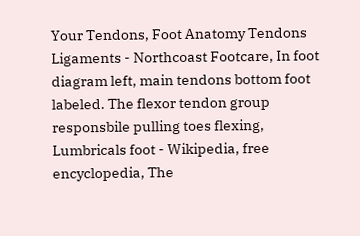Your Tendons, Foot Anatomy Tendons Ligaments - Northcoast Footcare, In foot diagram left, main tendons bottom foot labeled. The flexor tendon group responsbile pulling toes flexing, Lumbricals foot - Wikipedia, free encyclopedia, The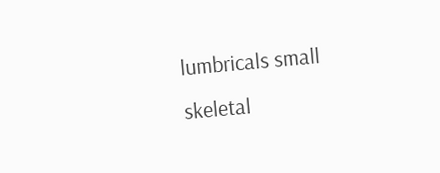lumbricals small skeletal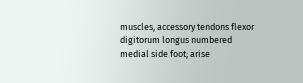muscles, accessory tendons flexor digitorum longus numbered medial side foot; arise